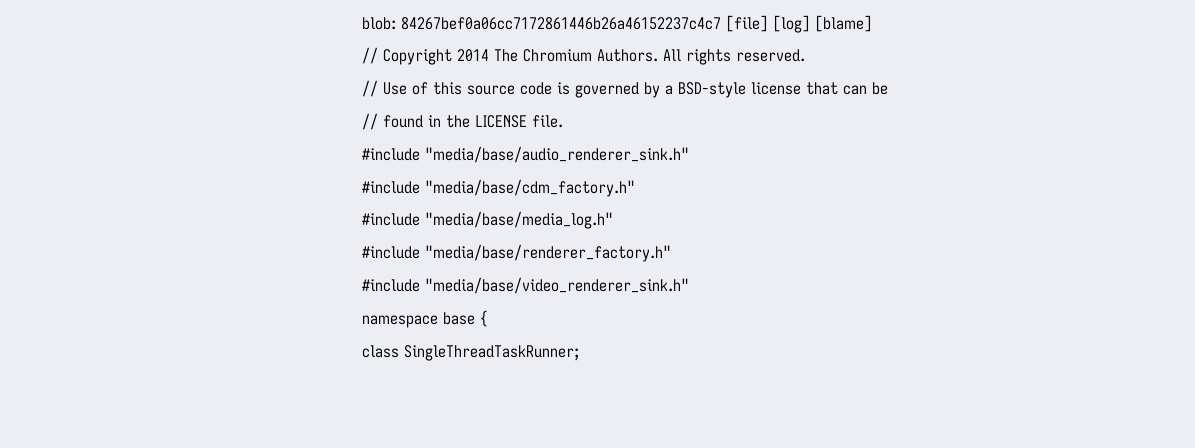blob: 84267bef0a06cc7172861446b26a46152237c4c7 [file] [log] [blame]
// Copyright 2014 The Chromium Authors. All rights reserved.
// Use of this source code is governed by a BSD-style license that can be
// found in the LICENSE file.
#include "media/base/audio_renderer_sink.h"
#include "media/base/cdm_factory.h"
#include "media/base/media_log.h"
#include "media/base/renderer_factory.h"
#include "media/base/video_renderer_sink.h"
namespace base {
class SingleThreadTaskRunner;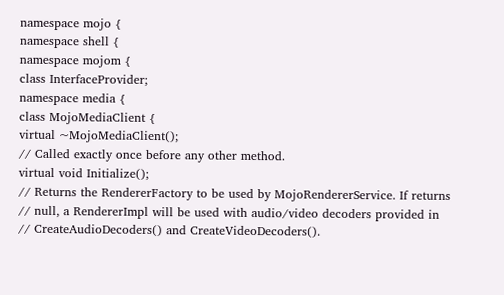namespace mojo {
namespace shell {
namespace mojom {
class InterfaceProvider;
namespace media {
class MojoMediaClient {
virtual ~MojoMediaClient();
// Called exactly once before any other method.
virtual void Initialize();
// Returns the RendererFactory to be used by MojoRendererService. If returns
// null, a RendererImpl will be used with audio/video decoders provided in
// CreateAudioDecoders() and CreateVideoDecoders().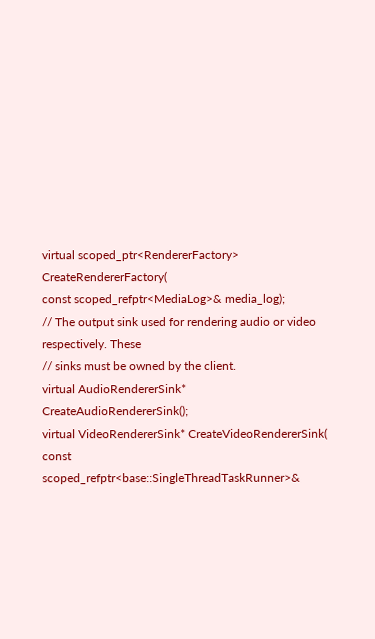virtual scoped_ptr<RendererFactory> CreateRendererFactory(
const scoped_refptr<MediaLog>& media_log);
// The output sink used for rendering audio or video respectively. These
// sinks must be owned by the client.
virtual AudioRendererSink* CreateAudioRendererSink();
virtual VideoRendererSink* CreateVideoRendererSink(
const scoped_refptr<base::SingleThreadTaskRunner>&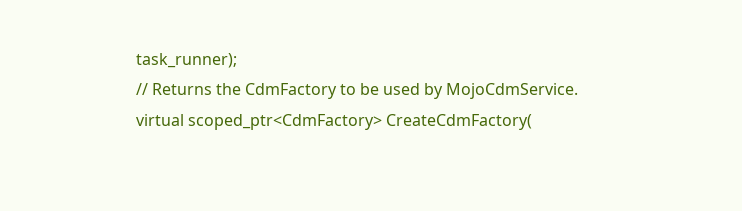task_runner);
// Returns the CdmFactory to be used by MojoCdmService.
virtual scoped_ptr<CdmFactory> CreateCdmFactory(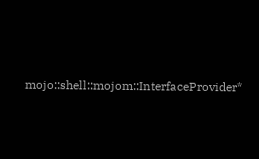mojo::shell::mojom::InterfaceProvider*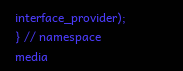interface_provider);
} // namespace media